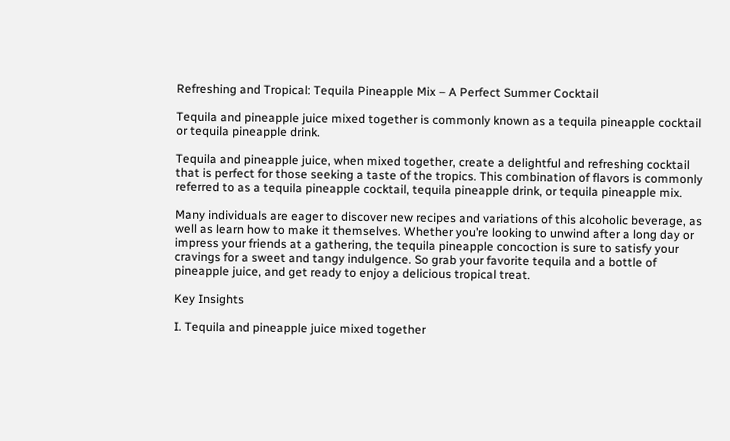Refreshing and Tropical: Tequila Pineapple Mix – A Perfect Summer Cocktail

Tequila and pineapple juice mixed together is commonly known as a tequila pineapple cocktail or tequila pineapple drink.

Tequila and pineapple juice, when mixed together, create a delightful and refreshing cocktail that is perfect for those seeking a taste of the tropics. This combination of flavors is commonly referred to as a tequila pineapple cocktail, tequila pineapple drink, or tequila pineapple mix.

Many individuals are eager to discover new recipes and variations of this alcoholic beverage, as well as learn how to make it themselves. Whether you’re looking to unwind after a long day or impress your friends at a gathering, the tequila pineapple concoction is sure to satisfy your cravings for a sweet and tangy indulgence. So grab your favorite tequila and a bottle of pineapple juice, and get ready to enjoy a delicious tropical treat.

Key Insights

I. Tequila and pineapple juice mixed together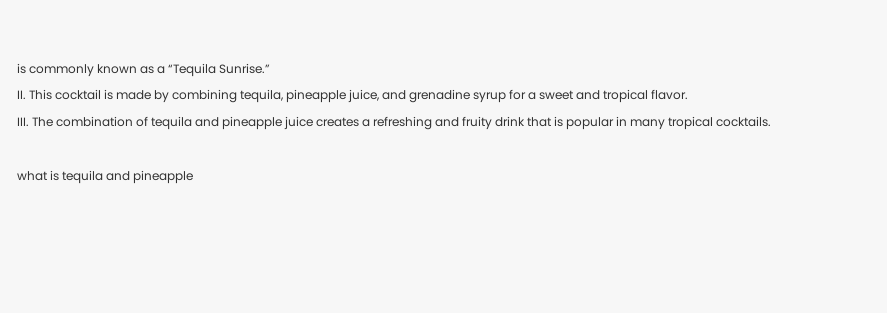is commonly known as a “Tequila Sunrise.”
II. This cocktail is made by combining tequila, pineapple juice, and grenadine syrup for a sweet and tropical flavor.
III. The combination of tequila and pineapple juice creates a refreshing and fruity drink that is popular in many tropical cocktails.

what is tequila and pineapple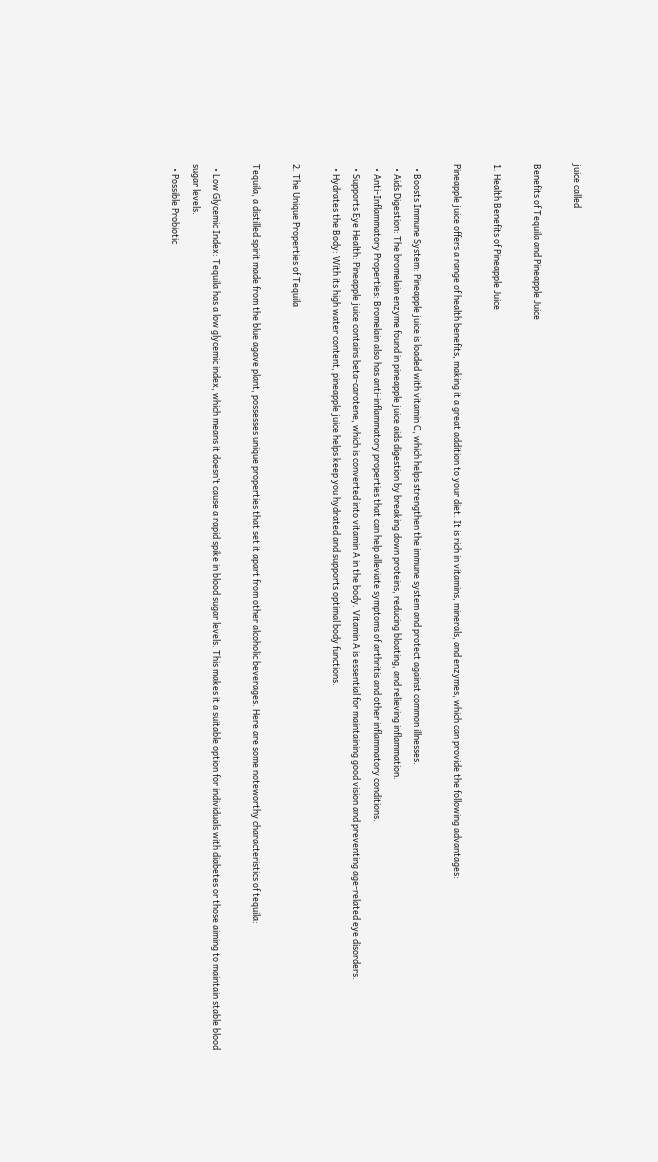juice called

Benefits of Tequila and Pineapple Juice

1. Health Benefits of Pineapple Juice

Pineapple juice offers a range of health benefits, making it a great addition to your diet. It is rich in vitamins, minerals, and enzymes, which can provide the following advantages:

  • Boosts Immune System: Pineapple juice is loaded with vitamin C, which helps strengthen the immune system and protect against common illnesses.
  • Aids Digestion: The bromelain enzyme found in pineapple juice aids digestion by breaking down proteins, reducing bloating, and relieving inflammation.
  • Anti-Inflammatory Properties: Bromelain also has anti-inflammatory properties that can help alleviate symptoms of arthritis and other inflammatory conditions.
  • Supports Eye Health: Pineapple juice contains beta-carotene, which is converted into vitamin A in the body. Vitamin A is essential for maintaining good vision and preventing age-related eye disorders.
  • Hydrates the Body: With its high water content, pineapple juice helps keep you hydrated and supports optimal body functions.

2. The Unique Properties of Tequila

Tequila, a distilled spirit made from the blue agave plant, possesses unique properties that set it apart from other alcoholic beverages. Here are some noteworthy characteristics of tequila:

  • Low Glycemic Index: Tequila has a low glycemic index, which means it doesn’t cause a rapid spike in blood sugar levels. This makes it a suitable option for individuals with diabetes or those aiming to maintain stable blood sugar levels.
  • Possible Probiotic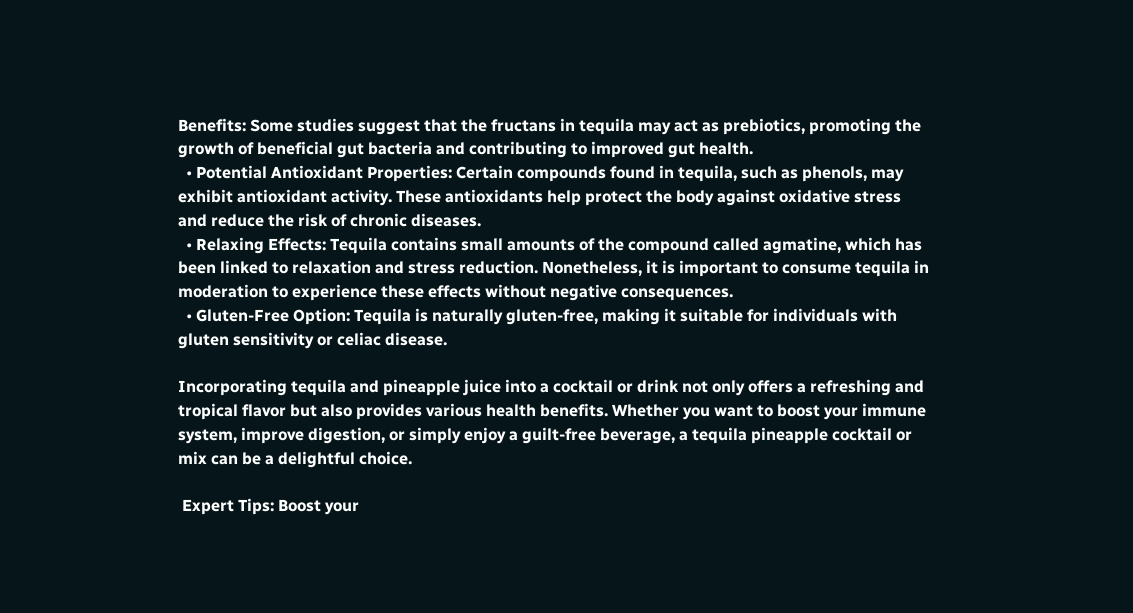Benefits: Some studies suggest that the fructans in tequila may act as prebiotics, promoting the growth of beneficial gut bacteria and contributing to improved gut health.
  • Potential Antioxidant Properties: Certain compounds found in tequila, such as phenols, may exhibit antioxidant activity. These antioxidants help protect the body against oxidative stress and reduce the risk of chronic diseases.
  • Relaxing Effects: Tequila contains small amounts of the compound called agmatine, which has been linked to relaxation and stress reduction. Nonetheless, it is important to consume tequila in moderation to experience these effects without negative consequences.
  • Gluten-Free Option: Tequila is naturally gluten-free, making it suitable for individuals with gluten sensitivity or celiac disease.

Incorporating tequila and pineapple juice into a cocktail or drink not only offers a refreshing and tropical flavor but also provides various health benefits. Whether you want to boost your immune system, improve digestion, or simply enjoy a guilt-free beverage, a tequila pineapple cocktail or mix can be a delightful choice.

 Expert Tips: Boost your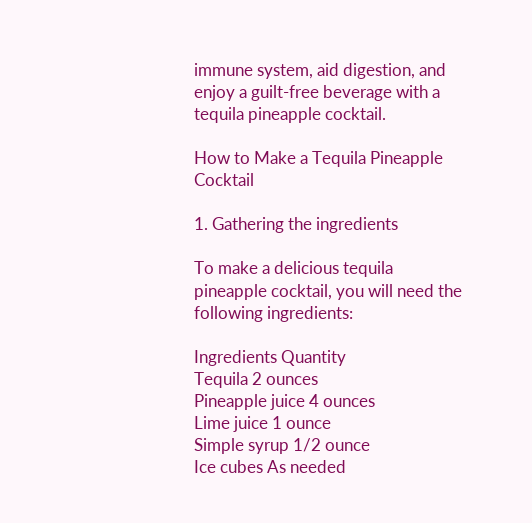immune system, aid digestion, and enjoy a guilt-free beverage with a tequila pineapple cocktail.

How to Make a Tequila Pineapple Cocktail

1. Gathering the ingredients

To make a delicious tequila pineapple cocktail, you will need the following ingredients:

Ingredients Quantity
Tequila 2 ounces
Pineapple juice 4 ounces
Lime juice 1 ounce
Simple syrup 1/2 ounce
Ice cubes As needed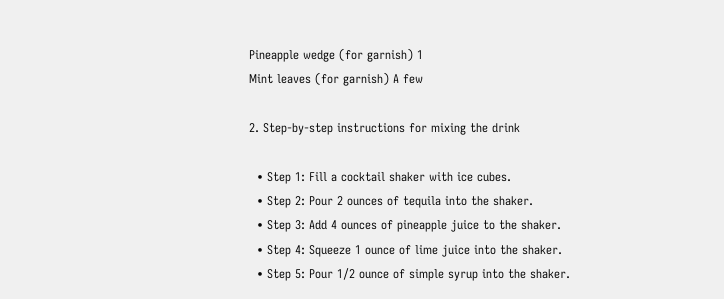Pineapple wedge (for garnish) 1
Mint leaves (for garnish) A few

2. Step-by-step instructions for mixing the drink

  • Step 1: Fill a cocktail shaker with ice cubes.
  • Step 2: Pour 2 ounces of tequila into the shaker.
  • Step 3: Add 4 ounces of pineapple juice to the shaker.
  • Step 4: Squeeze 1 ounce of lime juice into the shaker.
  • Step 5: Pour 1/2 ounce of simple syrup into the shaker.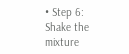• Step 6: Shake the mixture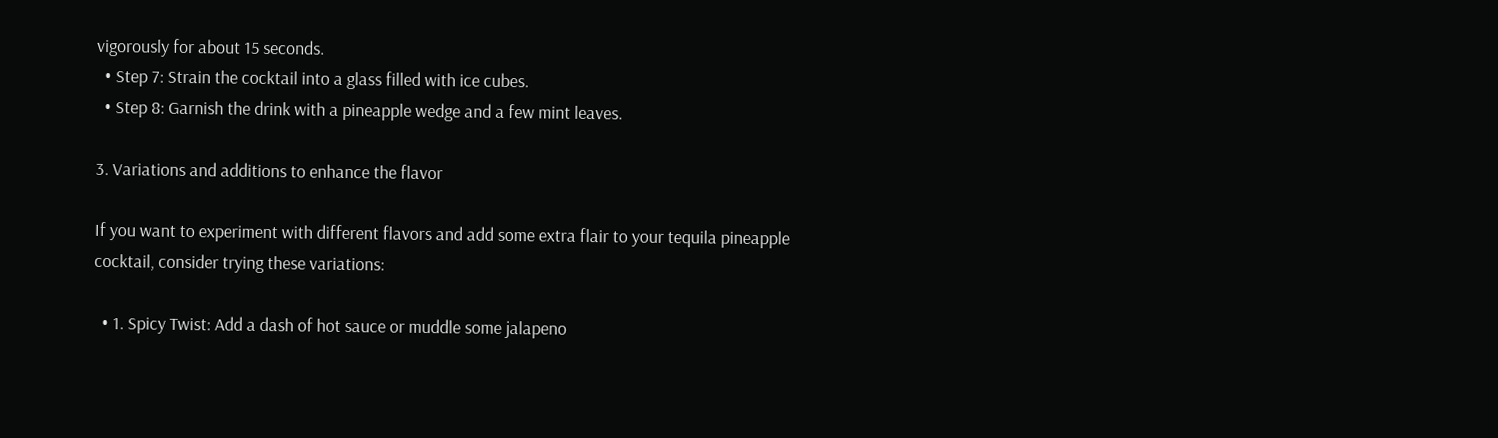vigorously for about 15 seconds.
  • Step 7: Strain the cocktail into a glass filled with ice cubes.
  • Step 8: Garnish the drink with a pineapple wedge and a few mint leaves.

3. Variations and additions to enhance the flavor

If you want to experiment with different flavors and add some extra flair to your tequila pineapple cocktail, consider trying these variations:

  • 1. Spicy Twist: Add a dash of hot sauce or muddle some jalapeno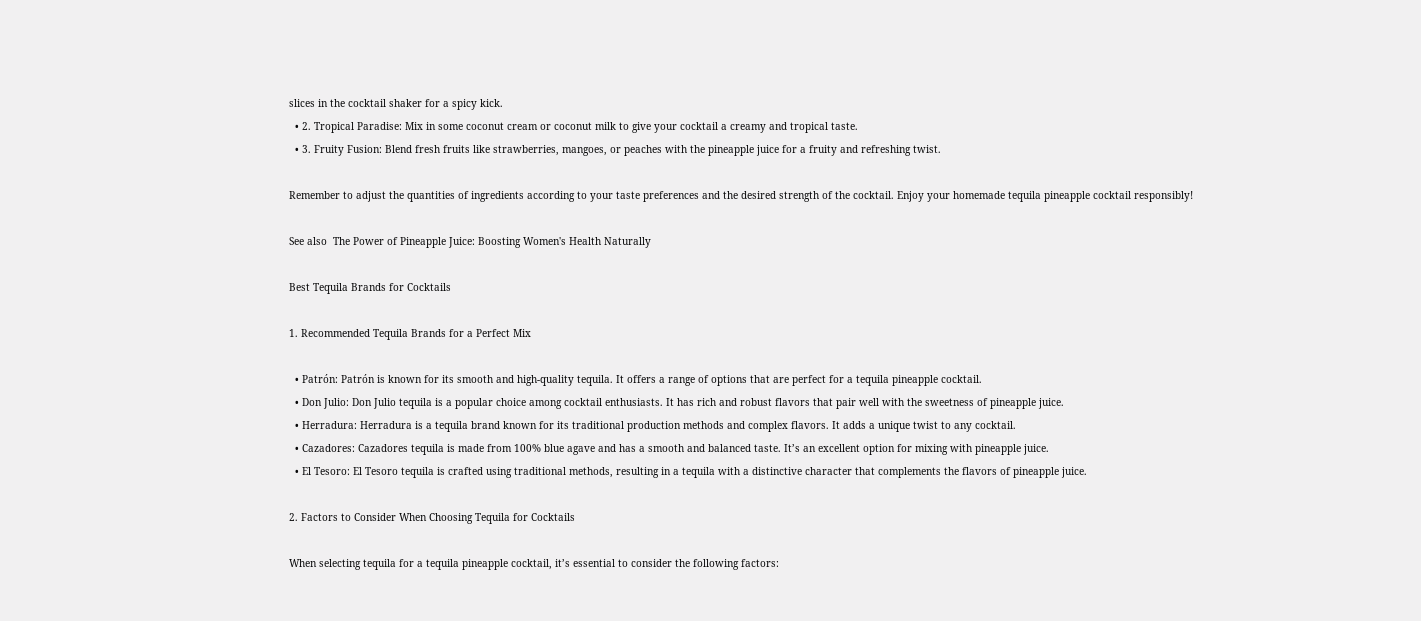slices in the cocktail shaker for a spicy kick.
  • 2. Tropical Paradise: Mix in some coconut cream or coconut milk to give your cocktail a creamy and tropical taste.
  • 3. Fruity Fusion: Blend fresh fruits like strawberries, mangoes, or peaches with the pineapple juice for a fruity and refreshing twist.

Remember to adjust the quantities of ingredients according to your taste preferences and the desired strength of the cocktail. Enjoy your homemade tequila pineapple cocktail responsibly!

See also  The Power of Pineapple Juice: Boosting Women's Health Naturally

Best Tequila Brands for Cocktails

1. Recommended Tequila Brands for a Perfect Mix

  • Patrón: Patrón is known for its smooth and high-quality tequila. It offers a range of options that are perfect for a tequila pineapple cocktail.
  • Don Julio: Don Julio tequila is a popular choice among cocktail enthusiasts. It has rich and robust flavors that pair well with the sweetness of pineapple juice.
  • Herradura: Herradura is a tequila brand known for its traditional production methods and complex flavors. It adds a unique twist to any cocktail.
  • Cazadores: Cazadores tequila is made from 100% blue agave and has a smooth and balanced taste. It’s an excellent option for mixing with pineapple juice.
  • El Tesoro: El Tesoro tequila is crafted using traditional methods, resulting in a tequila with a distinctive character that complements the flavors of pineapple juice.

2. Factors to Consider When Choosing Tequila for Cocktails

When selecting tequila for a tequila pineapple cocktail, it’s essential to consider the following factors: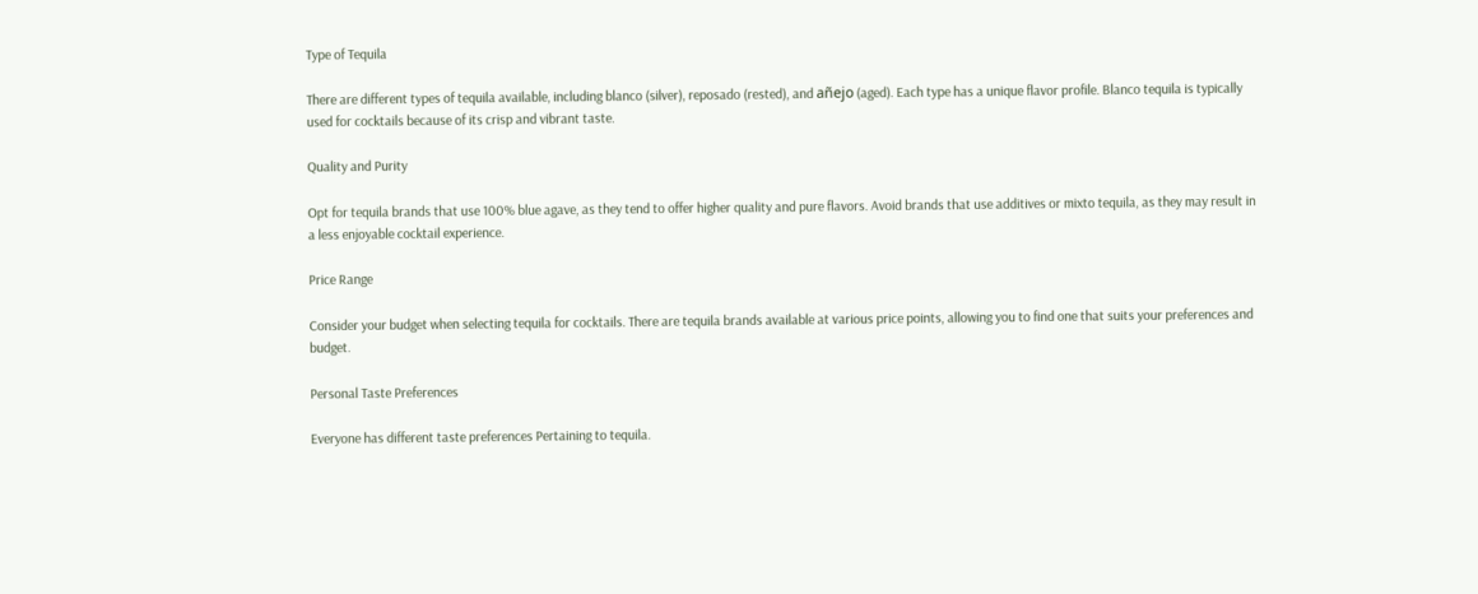Type of Tequila

There are different types of tequila available, including blanco (silver), reposado (rested), and añejo (aged). Each type has a unique flavor profile. Blanco tequila is typically used for cocktails because of its crisp and vibrant taste.

Quality and Purity

Opt for tequila brands that use 100% blue agave, as they tend to offer higher quality and pure flavors. Avoid brands that use additives or mixto tequila, as they may result in a less enjoyable cocktail experience.

Price Range

Consider your budget when selecting tequila for cocktails. There are tequila brands available at various price points, allowing you to find one that suits your preferences and budget.

Personal Taste Preferences

Everyone has different taste preferences Pertaining to tequila.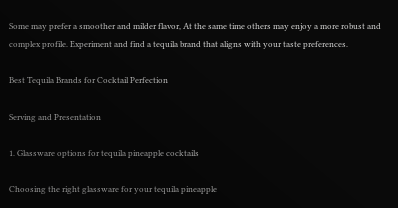Some may prefer a smoother and milder flavor, At the same time others may enjoy a more robust and complex profile. Experiment and find a tequila brand that aligns with your taste preferences.

Best Tequila Brands for Cocktail Perfection

Serving and Presentation

1. Glassware options for tequila pineapple cocktails

Choosing the right glassware for your tequila pineapple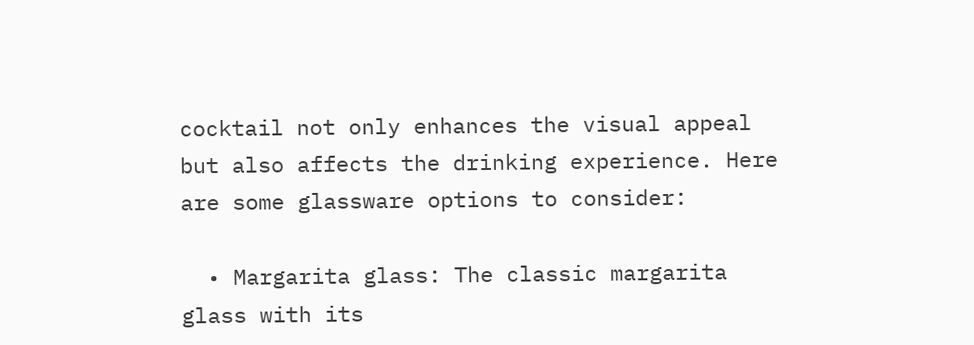cocktail not only enhances the visual appeal but also affects the drinking experience. Here are some glassware options to consider:

  • Margarita glass: The classic margarita glass with its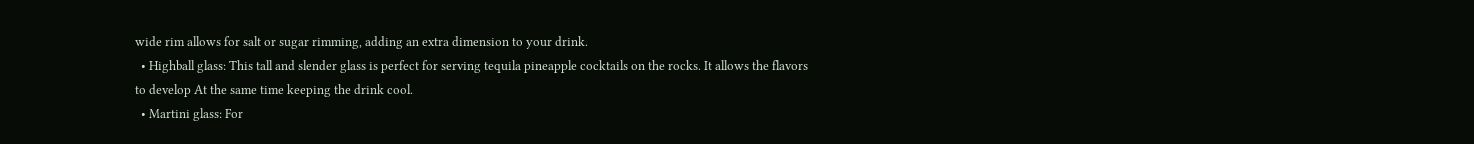wide rim allows for salt or sugar rimming, adding an extra dimension to your drink.
  • Highball glass: This tall and slender glass is perfect for serving tequila pineapple cocktails on the rocks. It allows the flavors to develop At the same time keeping the drink cool.
  • Martini glass: For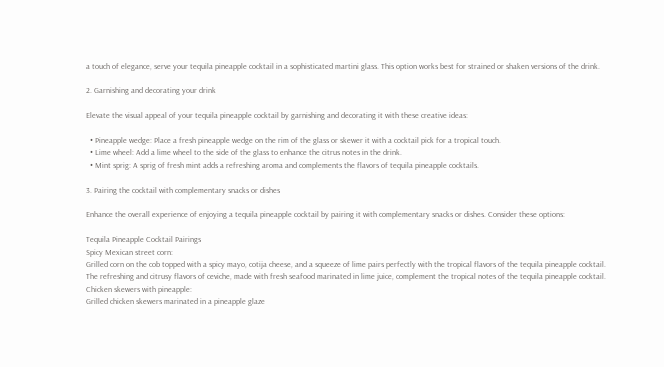a touch of elegance, serve your tequila pineapple cocktail in a sophisticated martini glass. This option works best for strained or shaken versions of the drink.

2. Garnishing and decorating your drink

Elevate the visual appeal of your tequila pineapple cocktail by garnishing and decorating it with these creative ideas:

  • Pineapple wedge: Place a fresh pineapple wedge on the rim of the glass or skewer it with a cocktail pick for a tropical touch.
  • Lime wheel: Add a lime wheel to the side of the glass to enhance the citrus notes in the drink.
  • Mint sprig: A sprig of fresh mint adds a refreshing aroma and complements the flavors of tequila pineapple cocktails.

3. Pairing the cocktail with complementary snacks or dishes

Enhance the overall experience of enjoying a tequila pineapple cocktail by pairing it with complementary snacks or dishes. Consider these options:

Tequila Pineapple Cocktail Pairings
Spicy Mexican street corn:
Grilled corn on the cob topped with a spicy mayo, cotija cheese, and a squeeze of lime pairs perfectly with the tropical flavors of the tequila pineapple cocktail.
The refreshing and citrusy flavors of ceviche, made with fresh seafood marinated in lime juice, complement the tropical notes of the tequila pineapple cocktail.
Chicken skewers with pineapple:
Grilled chicken skewers marinated in a pineapple glaze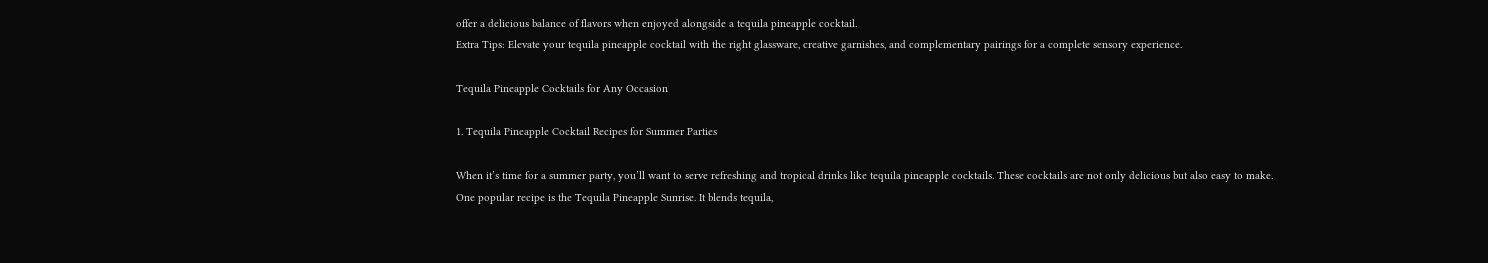offer a delicious balance of flavors when enjoyed alongside a tequila pineapple cocktail.
Extra Tips: Elevate your tequila pineapple cocktail with the right glassware, creative garnishes, and complementary pairings for a complete sensory experience.

Tequila Pineapple Cocktails for Any Occasion

1. Tequila Pineapple Cocktail Recipes for Summer Parties

When it’s time for a summer party, you’ll want to serve refreshing and tropical drinks like tequila pineapple cocktails. These cocktails are not only delicious but also easy to make. One popular recipe is the Tequila Pineapple Sunrise. It blends tequila,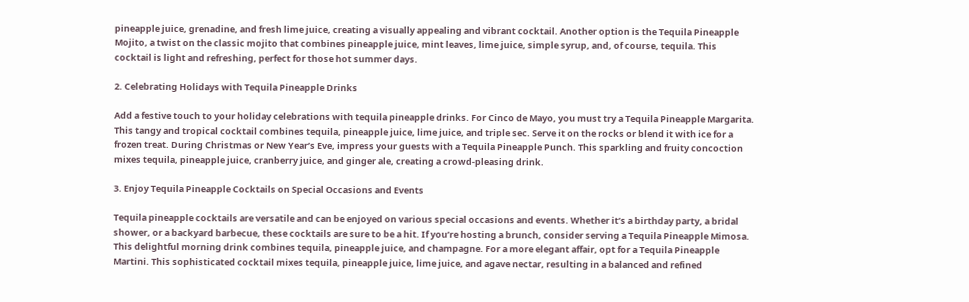pineapple juice, grenadine, and fresh lime juice, creating a visually appealing and vibrant cocktail. Another option is the Tequila Pineapple Mojito, a twist on the classic mojito that combines pineapple juice, mint leaves, lime juice, simple syrup, and, of course, tequila. This cocktail is light and refreshing, perfect for those hot summer days.

2. Celebrating Holidays with Tequila Pineapple Drinks

Add a festive touch to your holiday celebrations with tequila pineapple drinks. For Cinco de Mayo, you must try a Tequila Pineapple Margarita. This tangy and tropical cocktail combines tequila, pineapple juice, lime juice, and triple sec. Serve it on the rocks or blend it with ice for a frozen treat. During Christmas or New Year’s Eve, impress your guests with a Tequila Pineapple Punch. This sparkling and fruity concoction mixes tequila, pineapple juice, cranberry juice, and ginger ale, creating a crowd-pleasing drink.

3. Enjoy Tequila Pineapple Cocktails on Special Occasions and Events

Tequila pineapple cocktails are versatile and can be enjoyed on various special occasions and events. Whether it’s a birthday party, a bridal shower, or a backyard barbecue, these cocktails are sure to be a hit. If you’re hosting a brunch, consider serving a Tequila Pineapple Mimosa. This delightful morning drink combines tequila, pineapple juice, and champagne. For a more elegant affair, opt for a Tequila Pineapple Martini. This sophisticated cocktail mixes tequila, pineapple juice, lime juice, and agave nectar, resulting in a balanced and refined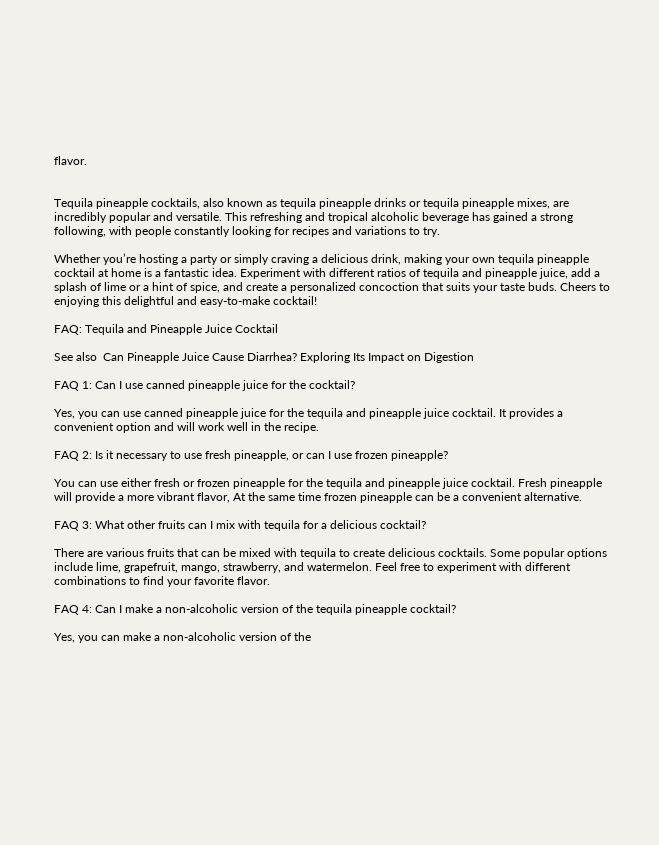flavor.


Tequila pineapple cocktails, also known as tequila pineapple drinks or tequila pineapple mixes, are incredibly popular and versatile. This refreshing and tropical alcoholic beverage has gained a strong following, with people constantly looking for recipes and variations to try.

Whether you’re hosting a party or simply craving a delicious drink, making your own tequila pineapple cocktail at home is a fantastic idea. Experiment with different ratios of tequila and pineapple juice, add a splash of lime or a hint of spice, and create a personalized concoction that suits your taste buds. Cheers to enjoying this delightful and easy-to-make cocktail!

FAQ: Tequila and Pineapple Juice Cocktail

See also  Can Pineapple Juice Cause Diarrhea? Exploring Its Impact on Digestion

FAQ 1: Can I use canned pineapple juice for the cocktail?

Yes, you can use canned pineapple juice for the tequila and pineapple juice cocktail. It provides a convenient option and will work well in the recipe.

FAQ 2: Is it necessary to use fresh pineapple, or can I use frozen pineapple?

You can use either fresh or frozen pineapple for the tequila and pineapple juice cocktail. Fresh pineapple will provide a more vibrant flavor, At the same time frozen pineapple can be a convenient alternative.

FAQ 3: What other fruits can I mix with tequila for a delicious cocktail?

There are various fruits that can be mixed with tequila to create delicious cocktails. Some popular options include lime, grapefruit, mango, strawberry, and watermelon. Feel free to experiment with different combinations to find your favorite flavor.

FAQ 4: Can I make a non-alcoholic version of the tequila pineapple cocktail?

Yes, you can make a non-alcoholic version of the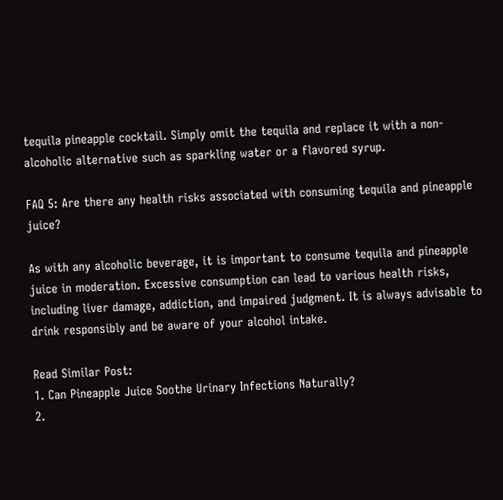tequila pineapple cocktail. Simply omit the tequila and replace it with a non-alcoholic alternative such as sparkling water or a flavored syrup.

FAQ 5: Are there any health risks associated with consuming tequila and pineapple juice?

As with any alcoholic beverage, it is important to consume tequila and pineapple juice in moderation. Excessive consumption can lead to various health risks, including liver damage, addiction, and impaired judgment. It is always advisable to drink responsibly and be aware of your alcohol intake.

Read Similar Post:
1. Can Pineapple Juice Soothe Urinary Infections Naturally?
2.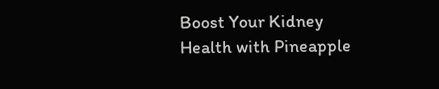Boost Your Kidney Health with Pineapple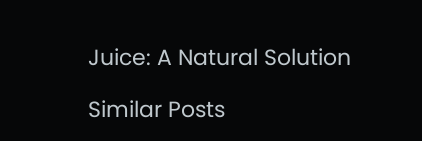Juice: A Natural Solution

Similar Posts